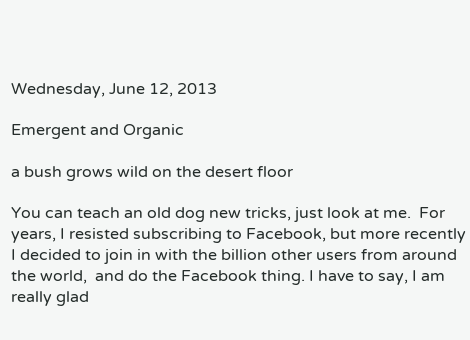Wednesday, June 12, 2013

Emergent and Organic

a bush grows wild on the desert floor

You can teach an old dog new tricks, just look at me.  For years, I resisted subscribing to Facebook, but more recently I decided to join in with the billion other users from around the world,  and do the Facebook thing. I have to say, I am really glad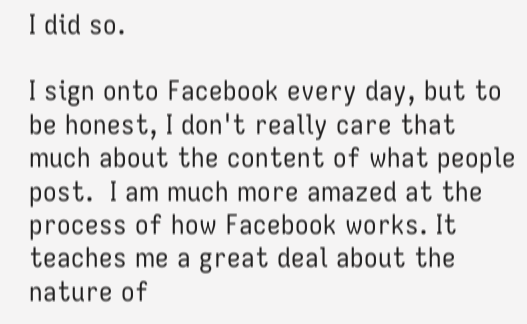I did so.

I sign onto Facebook every day, but to be honest, I don't really care that much about the content of what people post.  I am much more amazed at the process of how Facebook works. It teaches me a great deal about the nature of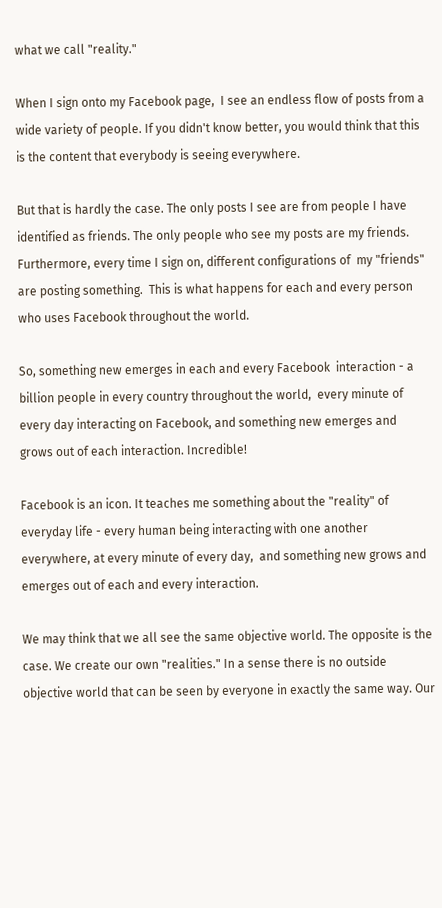what we call "reality."

When I sign onto my Facebook page,  I see an endless flow of posts from a wide variety of people. If you didn't know better, you would think that this is the content that everybody is seeing everywhere.

But that is hardly the case. The only posts I see are from people I have identified as friends. The only people who see my posts are my friends. Furthermore, every time I sign on, different configurations of  my "friends" are posting something.  This is what happens for each and every person who uses Facebook throughout the world.

So, something new emerges in each and every Facebook  interaction - a billion people in every country throughout the world,  every minute of every day interacting on Facebook, and something new emerges and grows out of each interaction. Incredible!

Facebook is an icon. It teaches me something about the "reality" of everyday life - every human being interacting with one another everywhere, at every minute of every day,  and something new grows and emerges out of each and every interaction.

We may think that we all see the same objective world. The opposite is the case. We create our own "realities." In a sense there is no outside objective world that can be seen by everyone in exactly the same way. Our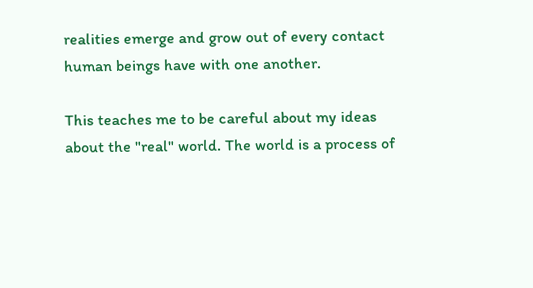realities emerge and grow out of every contact human beings have with one another.

This teaches me to be careful about my ideas about the "real" world. The world is a process of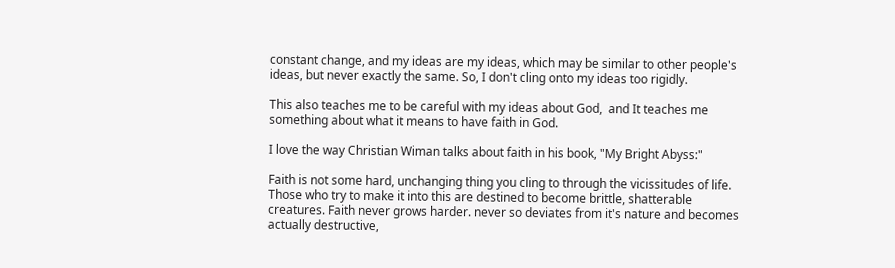constant change, and my ideas are my ideas, which may be similar to other people's ideas, but never exactly the same. So, I don't cling onto my ideas too rigidly.

This also teaches me to be careful with my ideas about God,  and It teaches me something about what it means to have faith in God.

I love the way Christian Wiman talks about faith in his book, "My Bright Abyss:"

Faith is not some hard, unchanging thing you cling to through the vicissitudes of life. Those who try to make it into this are destined to become brittle, shatterable creatures. Faith never grows harder. never so deviates from it's nature and becomes actually destructive,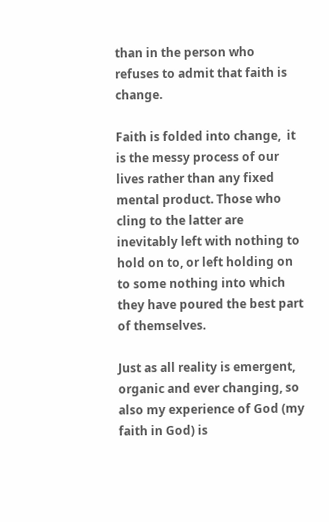than in the person who refuses to admit that faith is change.

Faith is folded into change,  it is the messy process of our lives rather than any fixed mental product. Those who cling to the latter are inevitably left with nothing to hold on to, or left holding on to some nothing into which they have poured the best part of themselves.

Just as all reality is emergent, organic and ever changing, so also my experience of God (my faith in God) is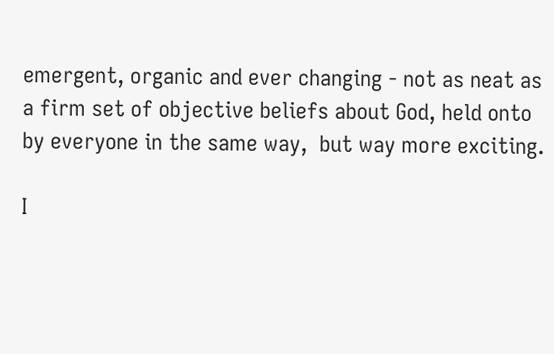emergent, organic and ever changing - not as neat as a firm set of objective beliefs about God, held onto by everyone in the same way,  but way more exciting.

I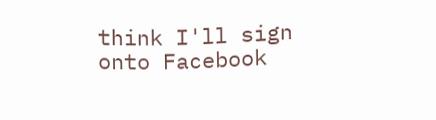think I'll sign onto Facebook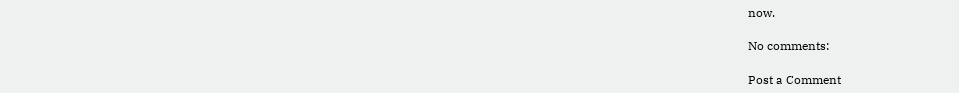now.

No comments:

Post a Comment